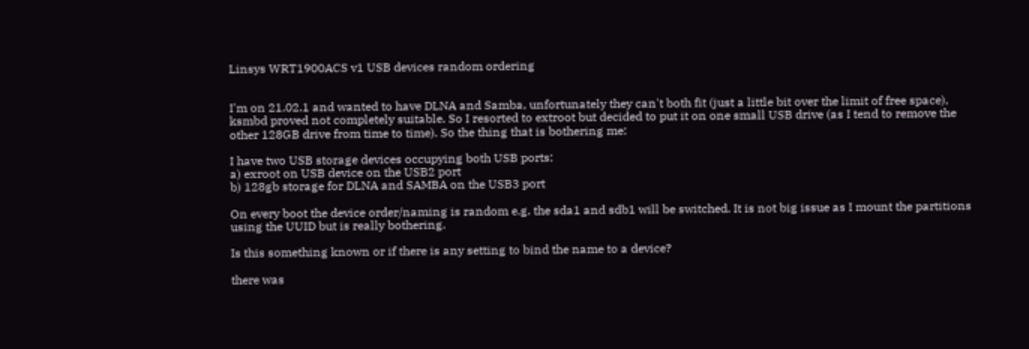Linsys WRT1900ACS v1 USB devices random ordering


I'm on 21.02.1 and wanted to have DLNA and Samba, unfortunately they can't both fit (just a little bit over the limit of free space), ksmbd proved not completely suitable. So I resorted to extroot but decided to put it on one small USB drive (as I tend to remove the other 128GB drive from time to time). So the thing that is bothering me:

I have two USB storage devices occupying both USB ports:
a) exroot on USB device on the USB2 port
b) 128gb storage for DLNA and SAMBA on the USB3 port

On every boot the device order/naming is random e.g. the sda1 and sdb1 will be switched. It is not big issue as I mount the partitions using the UUID but is really bothering.

Is this something known or if there is any setting to bind the name to a device?

there was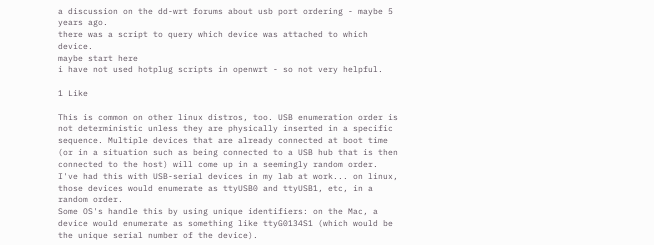a discussion on the dd-wrt forums about usb port ordering - maybe 5 years ago.
there was a script to query which device was attached to which device.
maybe start here
i have not used hotplug scripts in openwrt - so not very helpful.

1 Like

This is common on other linux distros, too. USB enumeration order is not deterministic unless they are physically inserted in a specific sequence. Multiple devices that are already connected at boot time (or in a situation such as being connected to a USB hub that is then connected to the host) will come up in a seemingly random order. I've had this with USB-serial devices in my lab at work... on linux, those devices would enumerate as ttyUSB0 and ttyUSB1, etc, in a random order.
Some OS's handle this by using unique identifiers: on the Mac, a device would enumerate as something like ttyG0134S1 (which would be the unique serial number of the device).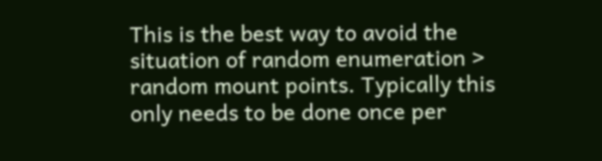This is the best way to avoid the situation of random enumeration > random mount points. Typically this only needs to be done once per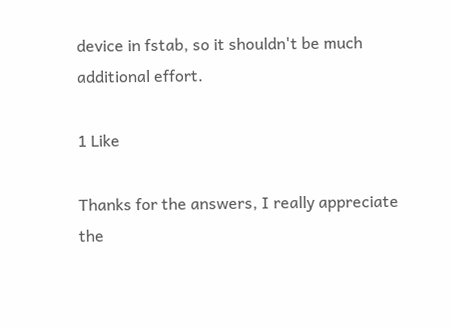device in fstab, so it shouldn't be much additional effort.

1 Like

Thanks for the answers, I really appreciate the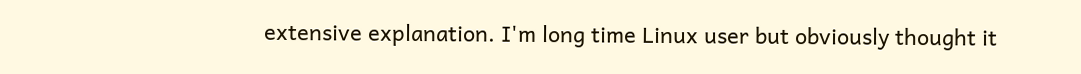extensive explanation. I'm long time Linux user but obviously thought it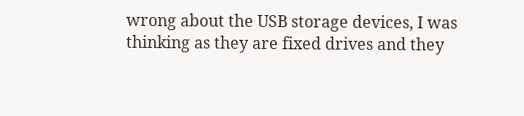wrong about the USB storage devices, I was thinking as they are fixed drives and they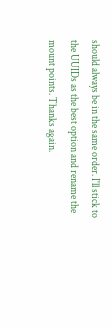should always be in the same order. I'll stick to the UUIDs as the best option and rename the mount points. Thanks again.